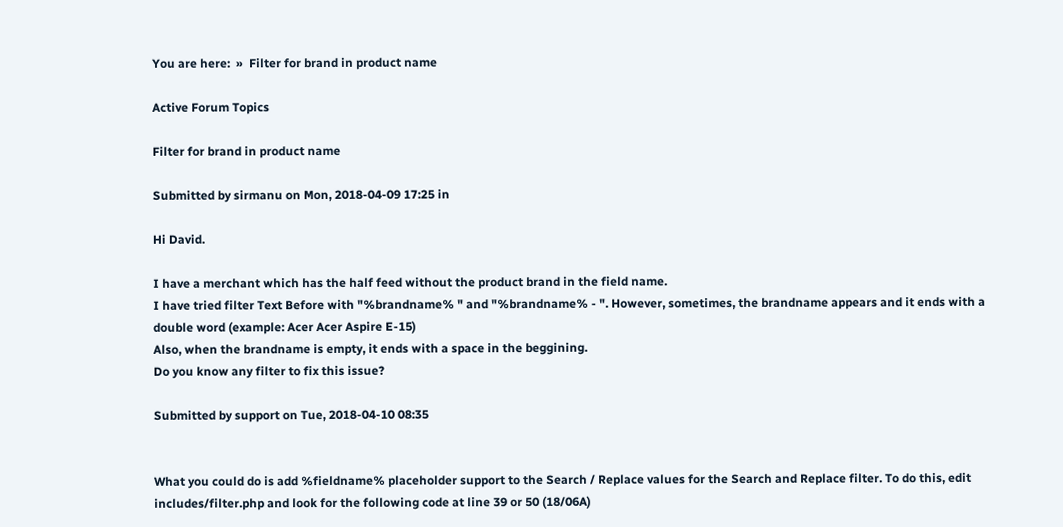You are here:  »  Filter for brand in product name

Active Forum Topics

Filter for brand in product name

Submitted by sirmanu on Mon, 2018-04-09 17:25 in

Hi David.

I have a merchant which has the half feed without the product brand in the field name.
I have tried filter Text Before with "%brandname% " and "%brandname% - ". However, sometimes, the brandname appears and it ends with a double word (example: Acer Acer Aspire E-15)
Also, when the brandname is empty, it ends with a space in the beggining.
Do you know any filter to fix this issue?

Submitted by support on Tue, 2018-04-10 08:35


What you could do is add %fieldname% placeholder support to the Search / Replace values for the Search and Replace filter. To do this, edit includes/filter.php and look for the following code at line 39 or 50 (18/06A)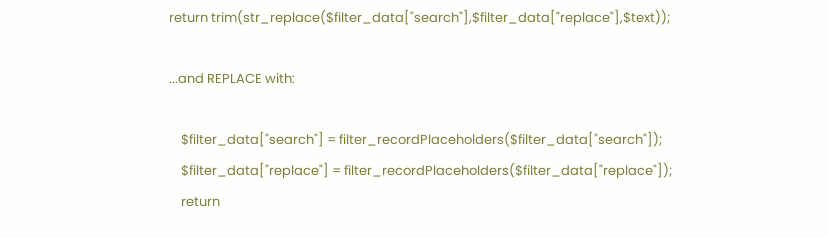return trim(str_replace($filter_data["search"],$filter_data["replace"],$text));

...and REPLACE with:

    $filter_data["search"] = filter_recordPlaceholders($filter_data["search"]);
    $filter_data["replace"] = filter_recordPlaceholders($filter_data["replace"]);
    return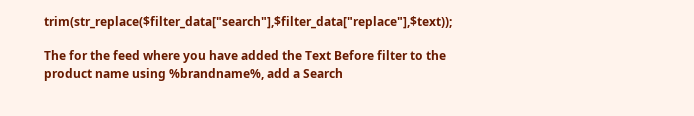trim(str_replace($filter_data["search"],$filter_data["replace"],$text));

The for the feed where you have added the Text Before filter to the product name using %brandname%, add a Search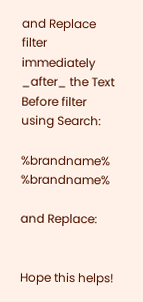and Replace filter immediately _after_ the Text Before filter using Search:

%brandname% %brandname%

and Replace:


Hope this helps!